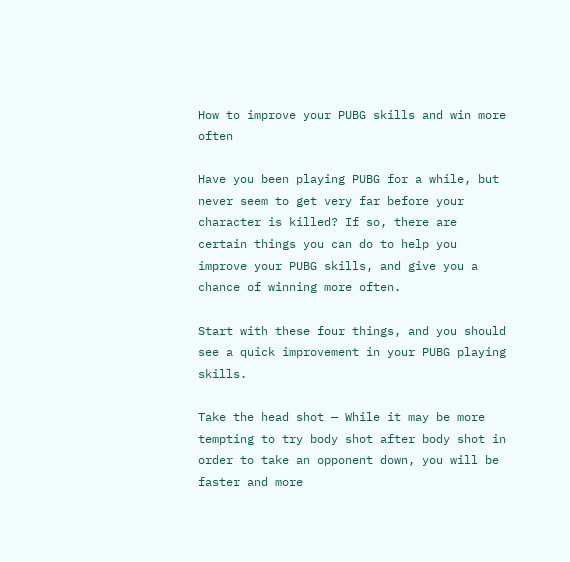How to improve your PUBG skills and win more often

Have you been playing PUBG for a while, but never seem to get very far before your character is killed? If so, there are certain things you can do to help you improve your PUBG skills, and give you a chance of winning more often.

Start with these four things, and you should see a quick improvement in your PUBG playing skills.

Take the head shot — While it may be more tempting to try body shot after body shot in order to take an opponent down, you will be faster and more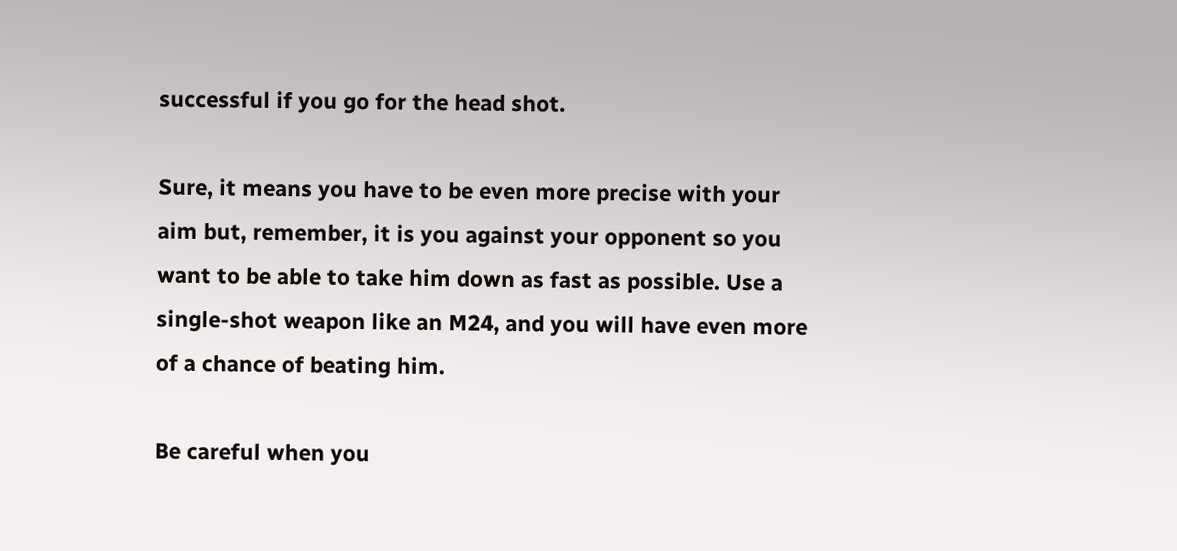successful if you go for the head shot.

Sure, it means you have to be even more precise with your aim but, remember, it is you against your opponent so you want to be able to take him down as fast as possible. Use a single-shot weapon like an M24, and you will have even more of a chance of beating him.

Be careful when you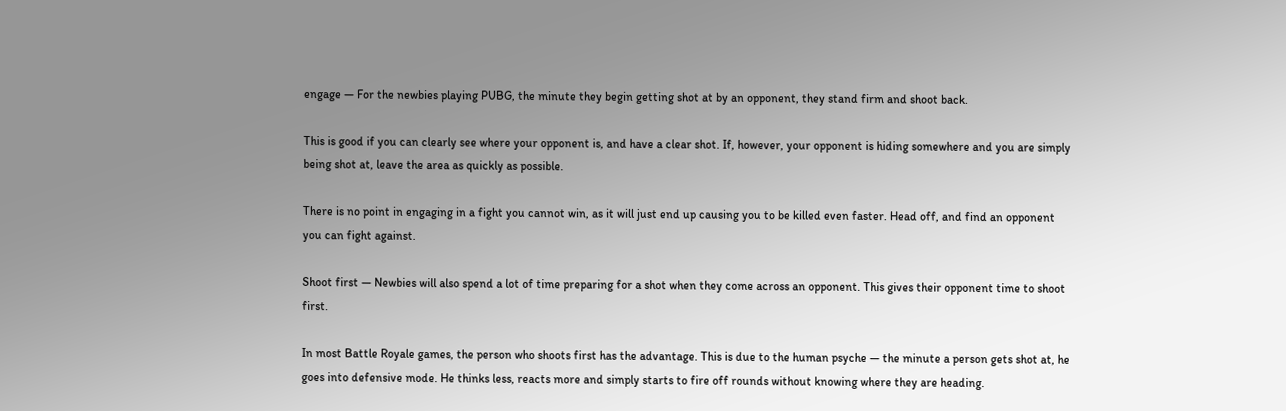engage — For the newbies playing PUBG, the minute they begin getting shot at by an opponent, they stand firm and shoot back.

This is good if you can clearly see where your opponent is, and have a clear shot. If, however, your opponent is hiding somewhere and you are simply being shot at, leave the area as quickly as possible.

There is no point in engaging in a fight you cannot win, as it will just end up causing you to be killed even faster. Head off, and find an opponent you can fight against.

Shoot first — Newbies will also spend a lot of time preparing for a shot when they come across an opponent. This gives their opponent time to shoot first.

In most Battle Royale games, the person who shoots first has the advantage. This is due to the human psyche — the minute a person gets shot at, he goes into defensive mode. He thinks less, reacts more and simply starts to fire off rounds without knowing where they are heading.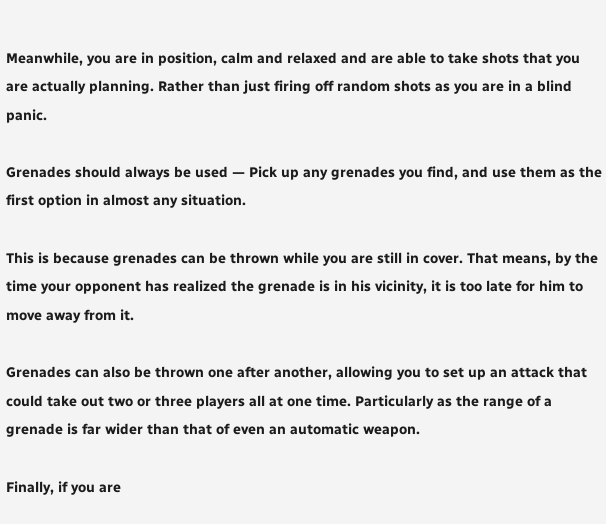Meanwhile, you are in position, calm and relaxed and are able to take shots that you are actually planning. Rather than just firing off random shots as you are in a blind panic.

Grenades should always be used — Pick up any grenades you find, and use them as the first option in almost any situation.

This is because grenades can be thrown while you are still in cover. That means, by the time your opponent has realized the grenade is in his vicinity, it is too late for him to move away from it.

Grenades can also be thrown one after another, allowing you to set up an attack that could take out two or three players all at one time. Particularly as the range of a grenade is far wider than that of even an automatic weapon.

Finally, if you are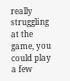really struggling at the game, you could play a few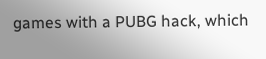games with a PUBG hack, which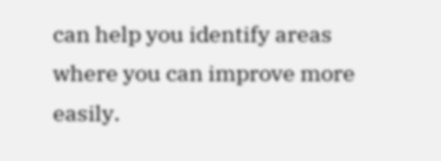can help you identify areas where you can improve more easily.